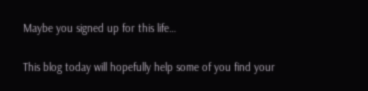Maybe you signed up for this life…

This blog today will hopefully help some of you find your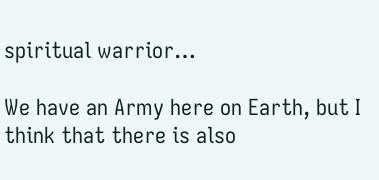spiritual warrior…

We have an Army here on Earth, but I think that there is also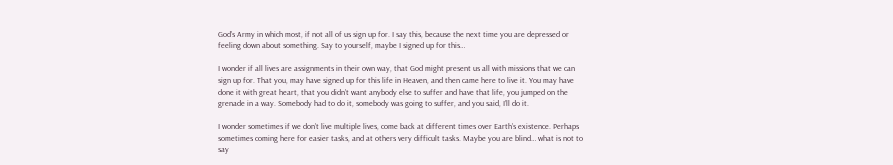God’s Army in which most, if not all of us sign up for. I say this, because the next time you are depressed or feeling down about something. Say to yourself, maybe I signed up for this…

I wonder if all lives are assignments in their own way, that God might present us all with missions that we can sign up for. That you, may have signed up for this life in Heaven, and then came here to live it. You may have done it with great heart, that you didn’t want anybody else to suffer and have that life, you jumped on the grenade in a way. Somebody had to do it, somebody was going to suffer, and you said, I’ll do it.

I wonder sometimes if we don’t live multiple lives, come back at different times over Earth’s existence. Perhaps sometimes coming here for easier tasks, and at others very difficult tasks. Maybe you are blind… what is not to say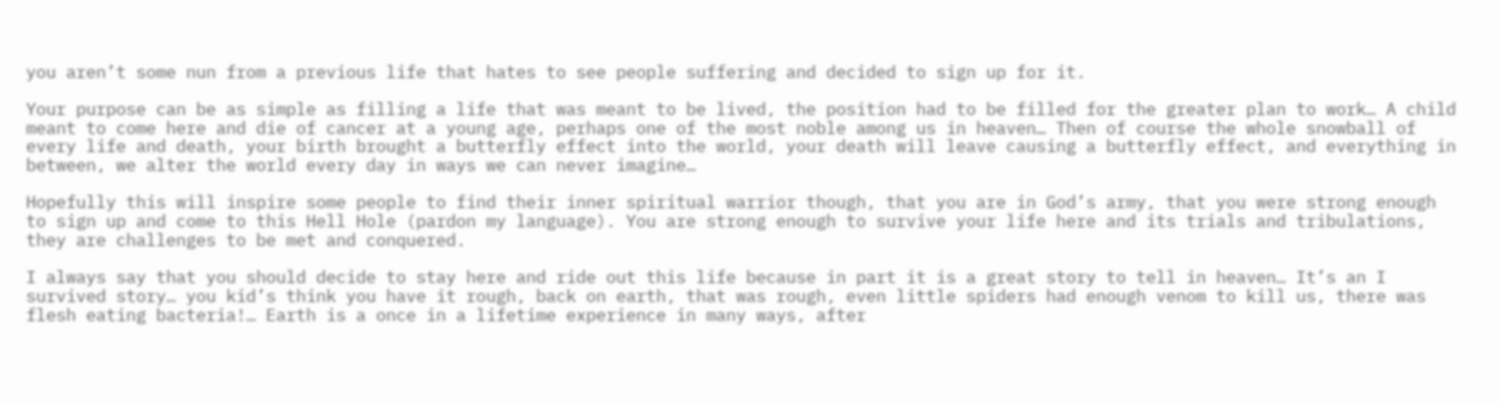you aren’t some nun from a previous life that hates to see people suffering and decided to sign up for it.

Your purpose can be as simple as filling a life that was meant to be lived, the position had to be filled for the greater plan to work… A child meant to come here and die of cancer at a young age, perhaps one of the most noble among us in heaven… Then of course the whole snowball of every life and death, your birth brought a butterfly effect into the world, your death will leave causing a butterfly effect, and everything in between, we alter the world every day in ways we can never imagine…

Hopefully this will inspire some people to find their inner spiritual warrior though, that you are in God’s army, that you were strong enough to sign up and come to this Hell Hole (pardon my language). You are strong enough to survive your life here and its trials and tribulations, they are challenges to be met and conquered.

I always say that you should decide to stay here and ride out this life because in part it is a great story to tell in heaven… It’s an I survived story… you kid’s think you have it rough, back on earth, that was rough, even little spiders had enough venom to kill us, there was flesh eating bacteria!… Earth is a once in a lifetime experience in many ways, after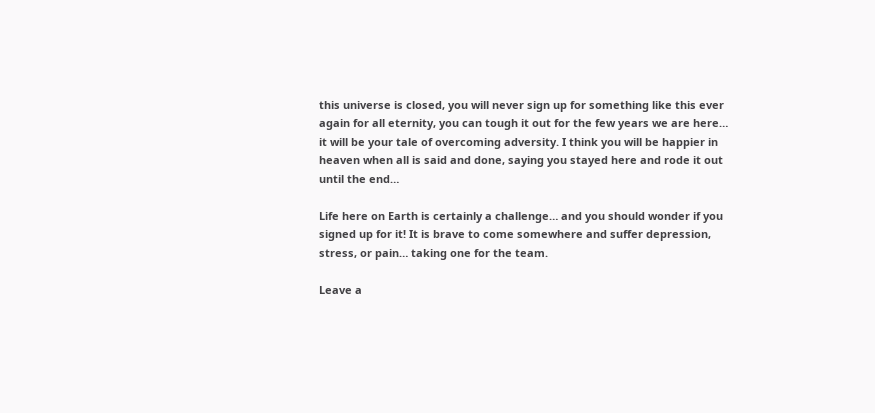this universe is closed, you will never sign up for something like this ever again for all eternity, you can tough it out for the few years we are here… it will be your tale of overcoming adversity. I think you will be happier in heaven when all is said and done, saying you stayed here and rode it out until the end…

Life here on Earth is certainly a challenge… and you should wonder if you signed up for it! It is brave to come somewhere and suffer depression, stress, or pain… taking one for the team.

Leave a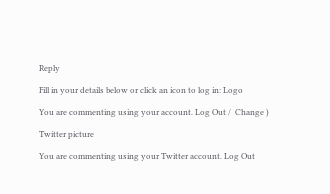Reply

Fill in your details below or click an icon to log in: Logo

You are commenting using your account. Log Out /  Change )

Twitter picture

You are commenting using your Twitter account. Log Out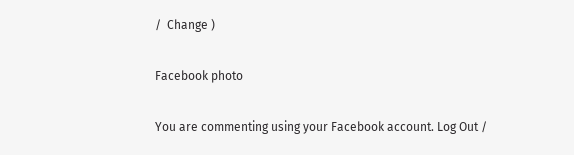/  Change )

Facebook photo

You are commenting using your Facebook account. Log Out /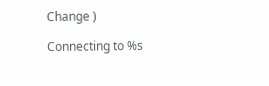Change )

Connecting to %s